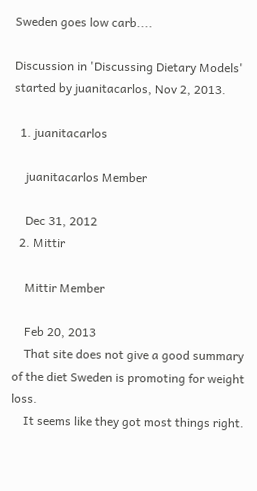Sweden goes low carb....

Discussion in 'Discussing Dietary Models' started by juanitacarlos, Nov 2, 2013.

  1. juanitacarlos

    juanitacarlos Member

    Dec 31, 2012
  2. Mittir

    Mittir Member

    Feb 20, 2013
    That site does not give a good summary of the diet Sweden is promoting for weight loss.
    It seems like they got most things right.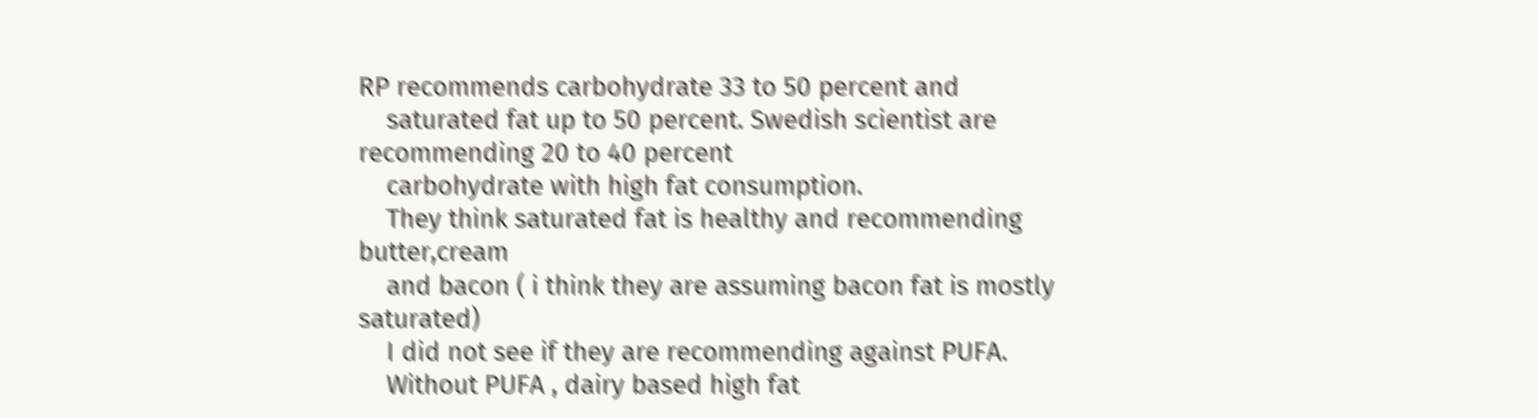RP recommends carbohydrate 33 to 50 percent and
    saturated fat up to 50 percent. Swedish scientist are recommending 20 to 40 percent
    carbohydrate with high fat consumption.
    They think saturated fat is healthy and recommending butter,cream
    and bacon ( i think they are assuming bacon fat is mostly saturated)
    I did not see if they are recommending against PUFA.
    Without PUFA , dairy based high fat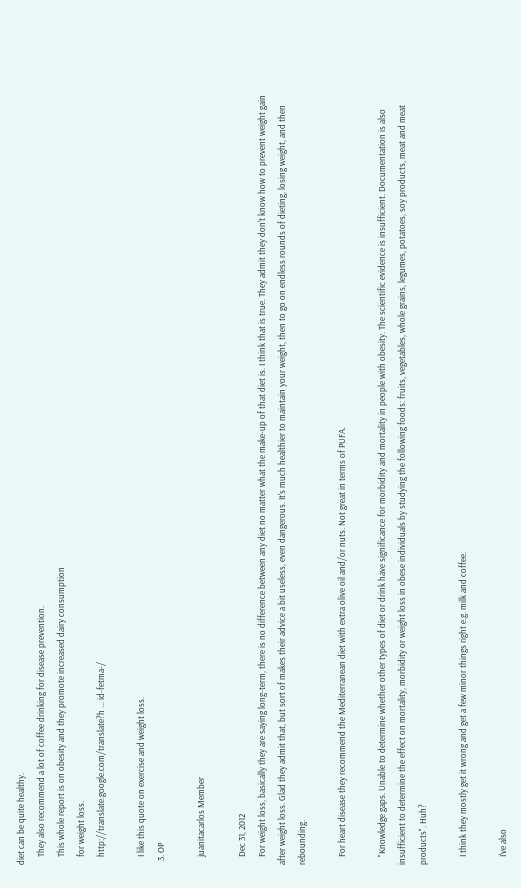diet can be quite healthy.
    They also recommend a lot of coffee drinking for disease prevention.
    This whole report is on obesity and they promote increased dairy consumption
    for weight loss.
    http://translate.google.com/translate?h ... id-fetma-/

    I like this quote on exercise and weight loss.
  3. OP

    juanitacarlos Member

    Dec 31, 2012
    For weight loss, basically they are saying long-term, there is no difference between any diet no matter what the make-up of that diet is. I think that is true. They admit they don't know how to prevent weight gain after weight loss. Glad they admit that, but sort of makes their advice a bit useless, even dangerous. It's much healthier to maintain your weight, then to go on endless rounds of dieting, losing weight, and then rebounding.

    For heart disease they recommend the Mediterranean diet with extra olive oil and/or nuts. Not great in terms of PUFA.

    "Knowledge gaps. Unable to determine whether other types of diet or drink have significance for morbidity and mortality in people with obesity. The scientific evidence is insufficient. Documentation is also insufficient to determine the effect on mortality, morbidity or weight loss in obese individuals by studying the following foods: fruits, vegetables, whole grains, legumes, potatoes, soy products, meat and meat products". Huh?

    I think they mostly get it wrong and get a few minor things right e.g. milk and coffee.

    I've also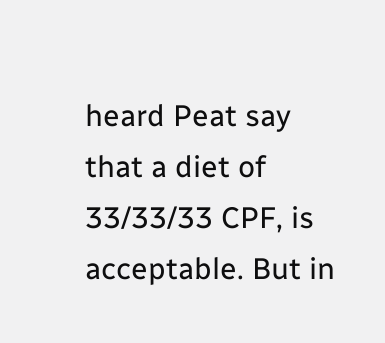heard Peat say that a diet of 33/33/33 CPF, is acceptable. But in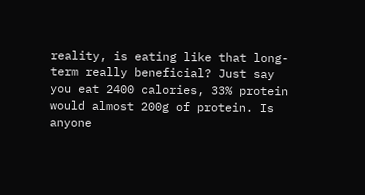reality, is eating like that long-term really beneficial? Just say you eat 2400 calories, 33% protein would almost 200g of protein. Is anyone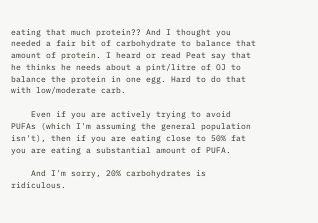eating that much protein?? And I thought you needed a fair bit of carbohydrate to balance that amount of protein. I heard or read Peat say that he thinks he needs about a pint/litre of OJ to balance the protein in one egg. Hard to do that with low/moderate carb.

    Even if you are actively trying to avoid PUFAs (which I'm assuming the general population isn't), then if you are eating close to 50% fat you are eating a substantial amount of PUFA.

    And I'm sorry, 20% carbohydrates is ridiculous.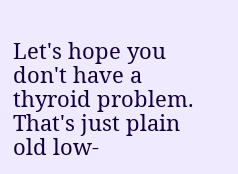Let's hope you don't have a thyroid problem. That's just plain old low-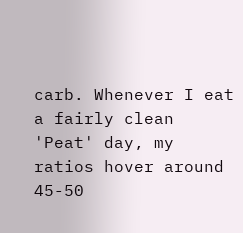carb. Whenever I eat a fairly clean 'Peat' day, my ratios hover around 45-50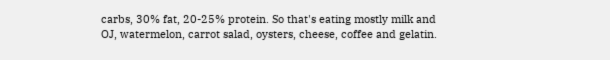carbs, 30% fat, 20-25% protein. So that's eating mostly milk and OJ, watermelon, carrot salad, oysters, cheese, coffee and gelatin.